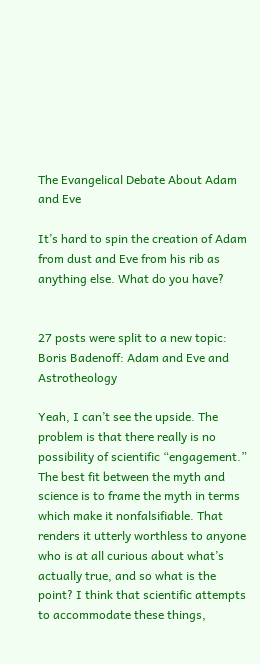The Evangelical Debate About Adam and Eve

It’s hard to spin the creation of Adam from dust and Eve from his rib as anything else. What do you have?


27 posts were split to a new topic: Boris Badenoff: Adam and Eve and Astrotheology

Yeah, I can’t see the upside. The problem is that there really is no possibility of scientific “engagement.” The best fit between the myth and science is to frame the myth in terms which make it nonfalsifiable. That renders it utterly worthless to anyone who is at all curious about what’s actually true, and so what is the point? I think that scientific attempts to accommodate these things,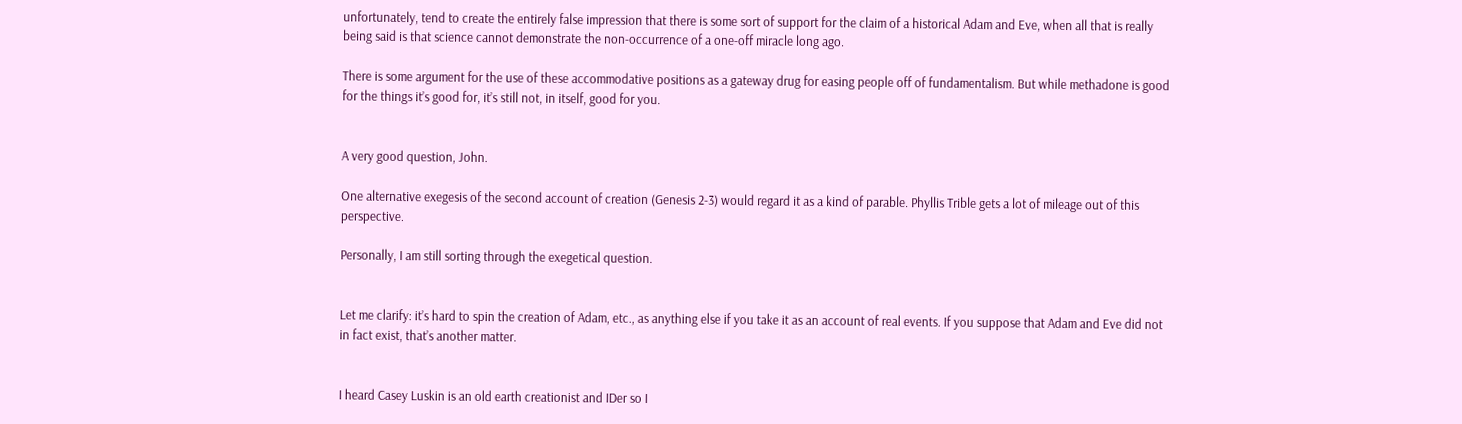unfortunately, tend to create the entirely false impression that there is some sort of support for the claim of a historical Adam and Eve, when all that is really being said is that science cannot demonstrate the non-occurrence of a one-off miracle long ago.

There is some argument for the use of these accommodative positions as a gateway drug for easing people off of fundamentalism. But while methadone is good for the things it’s good for, it’s still not, in itself, good for you.


A very good question, John.

One alternative exegesis of the second account of creation (Genesis 2-3) would regard it as a kind of parable. Phyllis Trible gets a lot of mileage out of this perspective.

Personally, I am still sorting through the exegetical question.


Let me clarify: it’s hard to spin the creation of Adam, etc., as anything else if you take it as an account of real events. If you suppose that Adam and Eve did not in fact exist, that’s another matter.


I heard Casey Luskin is an old earth creationist and IDer so I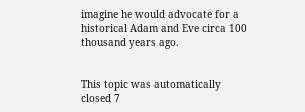imagine he would advocate for a historical Adam and Eve circa 100 thousand years ago.


This topic was automatically closed 7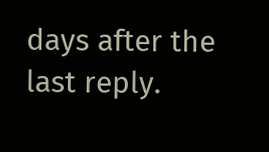days after the last reply.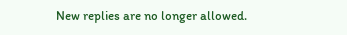New replies are no longer allowed.